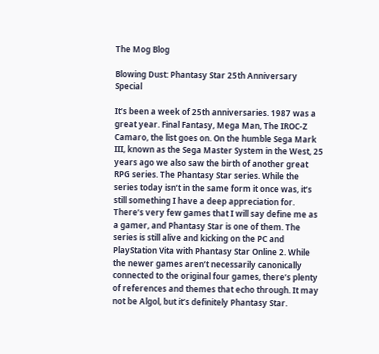The Mog Blog

Blowing Dust: Phantasy Star 25th Anniversary Special

It’s been a week of 25th anniversaries. 1987 was a great year. Final Fantasy, Mega Man, The IROC-Z Camaro, the list goes on. On the humble Sega Mark III, known as the Sega Master System in the West, 25 years ago we also saw the birth of another great RPG series. The Phantasy Star series. While the series today isn’t in the same form it once was, it’s still something I have a deep appreciation for. There’s very few games that I will say define me as a gamer, and Phantasy Star is one of them. The series is still alive and kicking on the PC and PlayStation Vita with Phantasy Star Online 2. While the newer games aren’t necessarily canonically connected to the original four games, there’s plenty of references and themes that echo through. It may not be Algol, but it’s definitely Phantasy Star.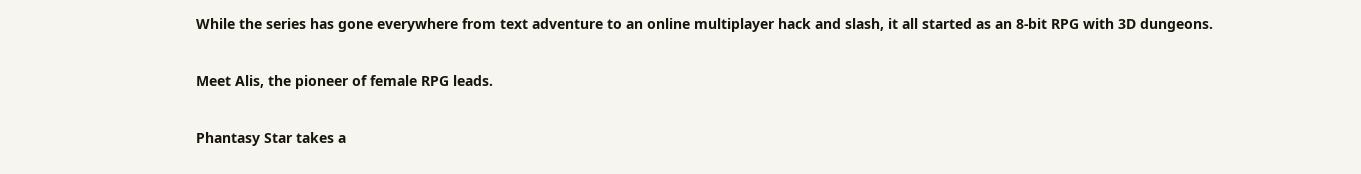While the series has gone everywhere from text adventure to an online multiplayer hack and slash, it all started as an 8-bit RPG with 3D dungeons.

Meet Alis, the pioneer of female RPG leads.

Phantasy Star takes a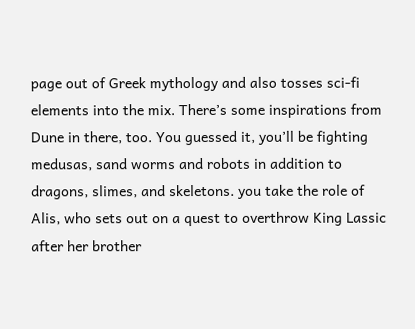page out of Greek mythology and also tosses sci-fi elements into the mix. There’s some inspirations from Dune in there, too. You guessed it, you’ll be fighting medusas, sand worms and robots in addition to dragons, slimes, and skeletons. you take the role of Alis, who sets out on a quest to overthrow King Lassic after her brother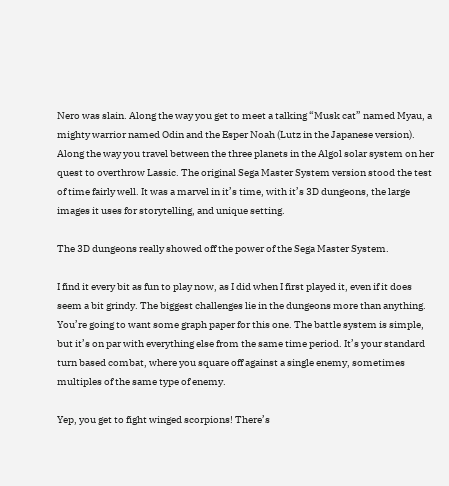Nero was slain. Along the way you get to meet a talking “Musk cat” named Myau, a mighty warrior named Odin and the Esper Noah (Lutz in the Japanese version). Along the way you travel between the three planets in the Algol solar system on her quest to overthrow Lassic. The original Sega Master System version stood the test of time fairly well. It was a marvel in it’s time, with it’s 3D dungeons, the large images it uses for storytelling, and unique setting.

The 3D dungeons really showed off the power of the Sega Master System.

I find it every bit as fun to play now, as I did when I first played it, even if it does seem a bit grindy. The biggest challenges lie in the dungeons more than anything. You’re going to want some graph paper for this one. The battle system is simple, but it’s on par with everything else from the same time period. It’s your standard turn based combat, where you square off against a single enemy, sometimes multiples of the same type of enemy.

Yep, you get to fight winged scorpions! There’s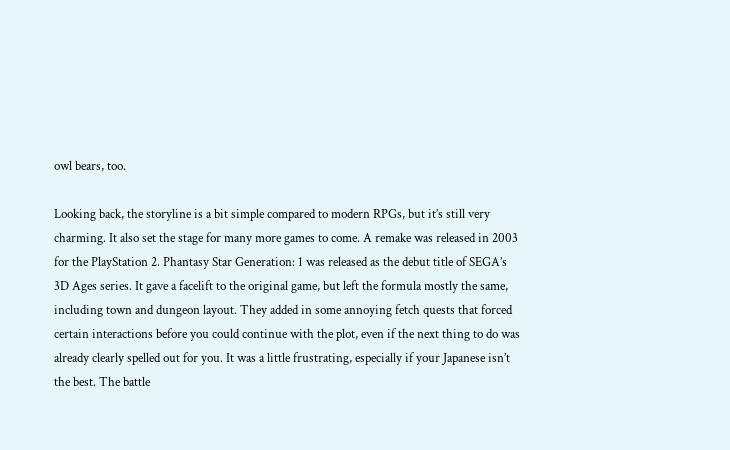owl bears, too.

Looking back, the storyline is a bit simple compared to modern RPGs, but it’s still very charming. It also set the stage for many more games to come. A remake was released in 2003 for the PlayStation 2. Phantasy Star Generation: 1 was released as the debut title of SEGA’s 3D Ages series. It gave a facelift to the original game, but left the formula mostly the same, including town and dungeon layout. They added in some annoying fetch quests that forced certain interactions before you could continue with the plot, even if the next thing to do was already clearly spelled out for you. It was a little frustrating, especially if your Japanese isn’t the best. The battle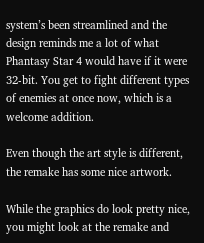system’s been streamlined and the design reminds me a lot of what Phantasy Star 4 would have if it were 32-bit. You get to fight different types of enemies at once now, which is a welcome addition.

Even though the art style is different, the remake has some nice artwork.

While the graphics do look pretty nice, you might look at the remake and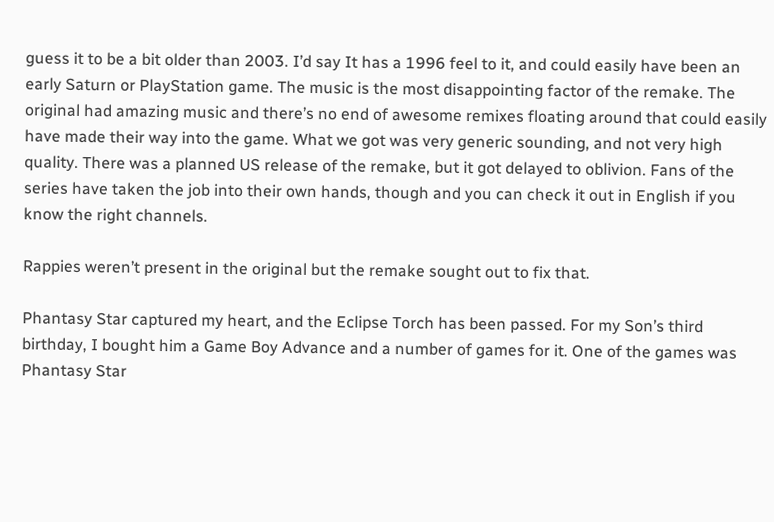guess it to be a bit older than 2003. I’d say It has a 1996 feel to it, and could easily have been an early Saturn or PlayStation game. The music is the most disappointing factor of the remake. The original had amazing music and there’s no end of awesome remixes floating around that could easily have made their way into the game. What we got was very generic sounding, and not very high quality. There was a planned US release of the remake, but it got delayed to oblivion. Fans of the series have taken the job into their own hands, though and you can check it out in English if you know the right channels.

Rappies weren’t present in the original but the remake sought out to fix that.

Phantasy Star captured my heart, and the Eclipse Torch has been passed. For my Son’s third birthday, I bought him a Game Boy Advance and a number of games for it. One of the games was Phantasy Star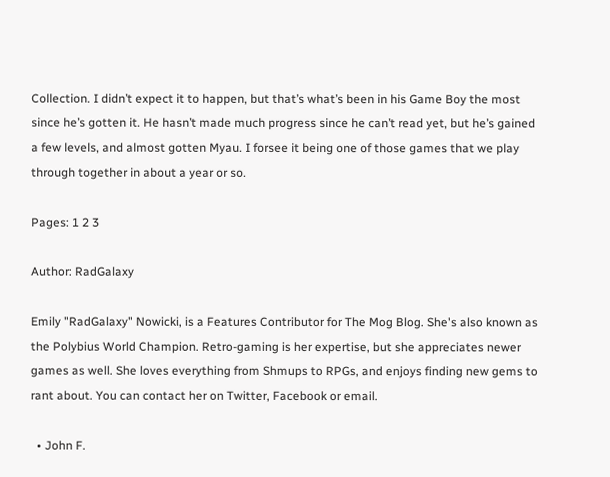Collection. I didn’t expect it to happen, but that’s what’s been in his Game Boy the most since he’s gotten it. He hasn’t made much progress since he can’t read yet, but he’s gained a few levels, and almost gotten Myau. I forsee it being one of those games that we play through together in about a year or so.

Pages: 1 2 3

Author: RadGalaxy

Emily "RadGalaxy" Nowicki, is a Features Contributor for The Mog Blog. She's also known as the Polybius World Champion. Retro-gaming is her expertise, but she appreciates newer games as well. She loves everything from Shmups to RPGs, and enjoys finding new gems to rant about. You can contact her on Twitter, Facebook or email.

  • John F.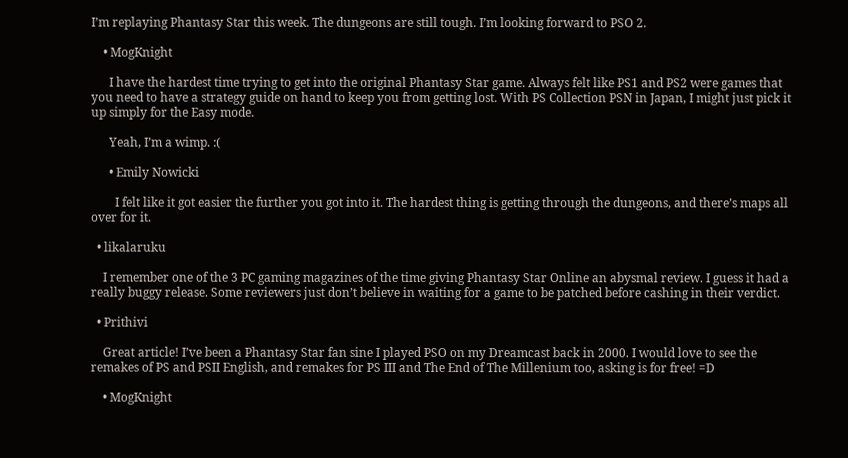I’m replaying Phantasy Star this week. The dungeons are still tough. I’m looking forward to PSO 2.

    • MogKnight

      I have the hardest time trying to get into the original Phantasy Star game. Always felt like PS1 and PS2 were games that you need to have a strategy guide on hand to keep you from getting lost. With PS Collection PSN in Japan, I might just pick it up simply for the Easy mode.

      Yeah, I’m a wimp. :(

      • Emily Nowicki

        I felt like it got easier the further you got into it. The hardest thing is getting through the dungeons, and there’s maps all over for it.

  • likalaruku

    I remember one of the 3 PC gaming magazines of the time giving Phantasy Star Online an abysmal review. I guess it had a really buggy release. Some reviewers just don’t believe in waiting for a game to be patched before cashing in their verdict.

  • Prithivi

    Great article! I’ve been a Phantasy Star fan sine I played PSO on my Dreamcast back in 2000. I would love to see the remakes of PS and PSII English, and remakes for PS III and The End of The Millenium too, asking is for free! =D

    • MogKnight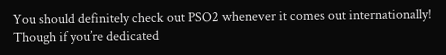You should definitely check out PSO2 whenever it comes out internationally! Though if you’re dedicated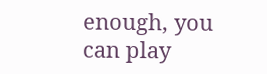enough, you can play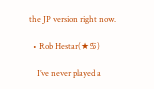the JP version right now.

  • Rob Hestar(★♋)

    I’ve never played a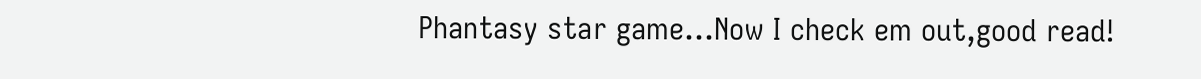Phantasy star game…Now I check em out,good read!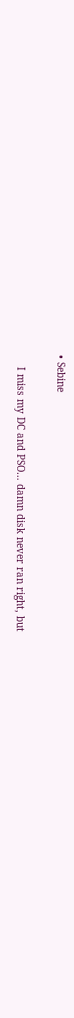• Sebine

    I miss my DC and PSO… damn disk never ran right, but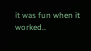it was fun when it worked..